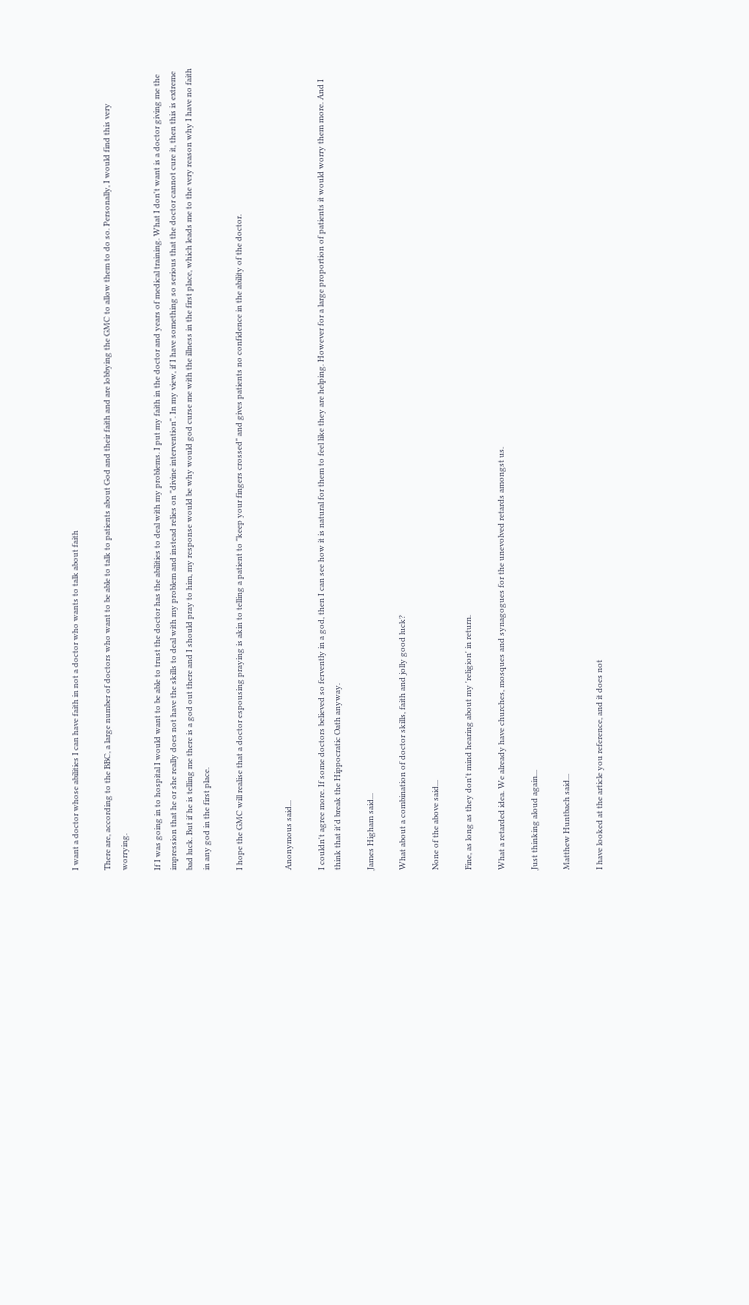I want a doctor whose abilities I can have faith in not a doctor who wants to talk about faith

There are, according to the BBC, a large number of doctors who want to be able to talk to patients about God and their faith and are lobbying the GMC to allow them to do so. Personally, I would find this very worrying.

If I was going in to hospital I would want to be able to trust the doctor has the abilities to deal with my problems. I put my faith in the doctor and years of medical training. What I don't want is a doctor giving me the impression that he or she really does not have the skills to deal with my problem and instead relies on "divine intervention". In my view, if I have something so serious that the doctor cannot cure it, then this is extreme bad luck. But if he is telling me there is a god out there and I should pray to him, my response would be why would god curse me with the illness in the first place, which leads me to the very reason why I have no faith in any god in the first place.

I hope the GMC will realise that a doctor espousing praying is akin to telling a patient to "keep your fingers crossed" and gives patients no confidence in the ability of the doctor.


Anonymous said...

I couldn't agree more. If some doctors believed so fervently in a god, then I can see how it is natural for them to feel like they are helping. However for a large proportion of patients it would worry them more. And I think that it'd break the Hippocratic Oath anyway.

James Higham said...

What about a combination of doctor skills, faith and jolly good luck?

None of the above said...

Fine, as long as they don't mind hearing about my 'religion' in return.

What a retarded idea. We already have churches, mosques and synagogues for the unevolved retards amongst us.

Just thinking aloud again...

Matthew Huntbach said...

I have looked at the article you reference, and it does not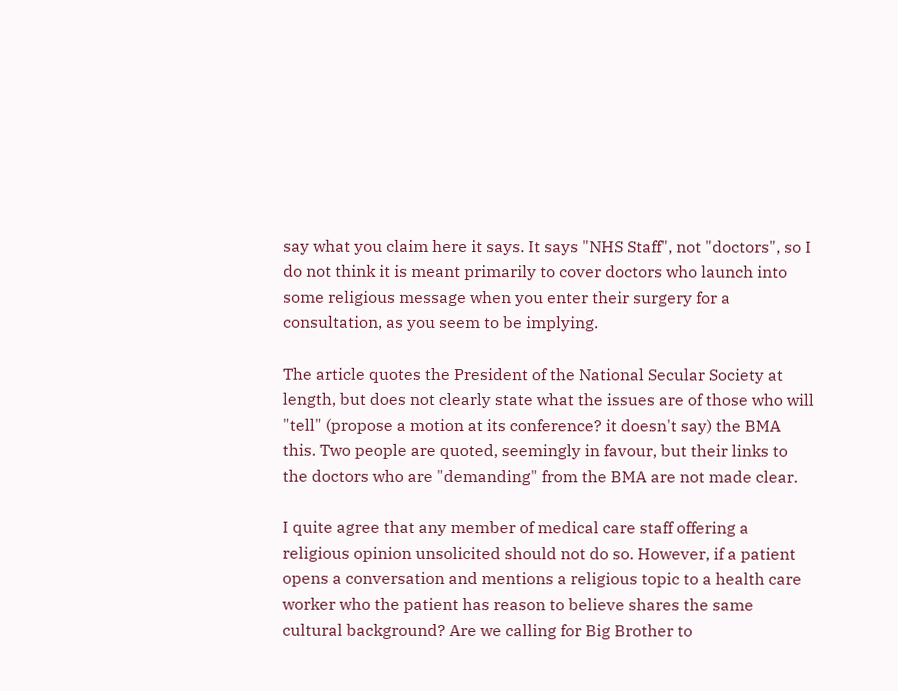say what you claim here it says. It says "NHS Staff", not "doctors", so I do not think it is meant primarily to cover doctors who launch into some religious message when you enter their surgery for a consultation, as you seem to be implying.

The article quotes the President of the National Secular Society at length, but does not clearly state what the issues are of those who will "tell" (propose a motion at its conference? it doesn't say) the BMA this. Two people are quoted, seemingly in favour, but their links to the doctors who are "demanding" from the BMA are not made clear.

I quite agree that any member of medical care staff offering a religious opinion unsolicited should not do so. However, if a patient opens a conversation and mentions a religious topic to a health care worker who the patient has reason to believe shares the same cultural background? Are we calling for Big Brother to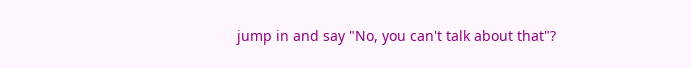jump in and say "No, you can't talk about that"?